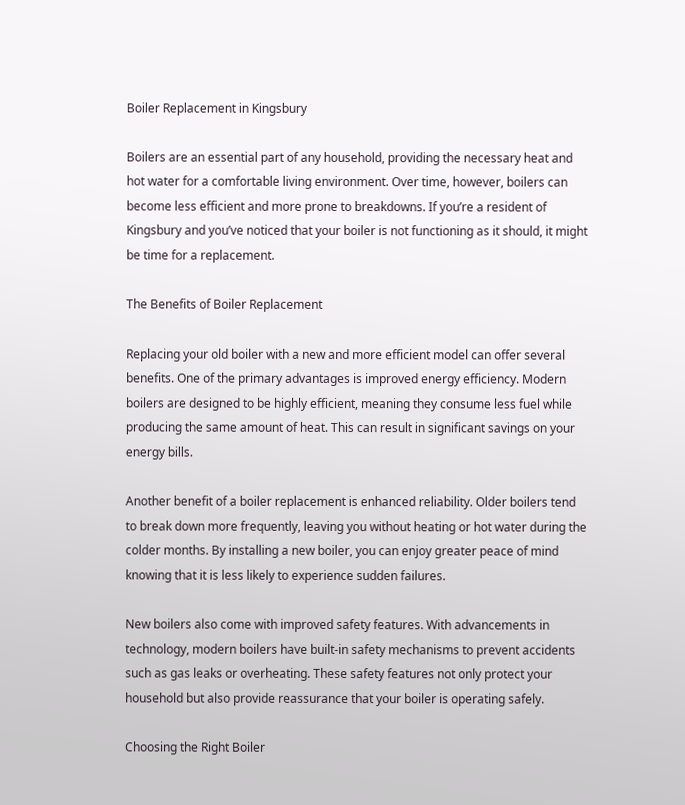Boiler Replacement in Kingsbury

Boilers are an essential part of any household, providing the necessary heat and hot water for a comfortable living environment. Over time, however, boilers can become less efficient and more prone to breakdowns. If you’re a resident of Kingsbury and you’ve noticed that your boiler is not functioning as it should, it might be time for a replacement.

The Benefits of Boiler Replacement

Replacing your old boiler with a new and more efficient model can offer several benefits. One of the primary advantages is improved energy efficiency. Modern boilers are designed to be highly efficient, meaning they consume less fuel while producing the same amount of heat. This can result in significant savings on your energy bills.

Another benefit of a boiler replacement is enhanced reliability. Older boilers tend to break down more frequently, leaving you without heating or hot water during the colder months. By installing a new boiler, you can enjoy greater peace of mind knowing that it is less likely to experience sudden failures.

New boilers also come with improved safety features. With advancements in technology, modern boilers have built-in safety mechanisms to prevent accidents such as gas leaks or overheating. These safety features not only protect your household but also provide reassurance that your boiler is operating safely.

Choosing the Right Boiler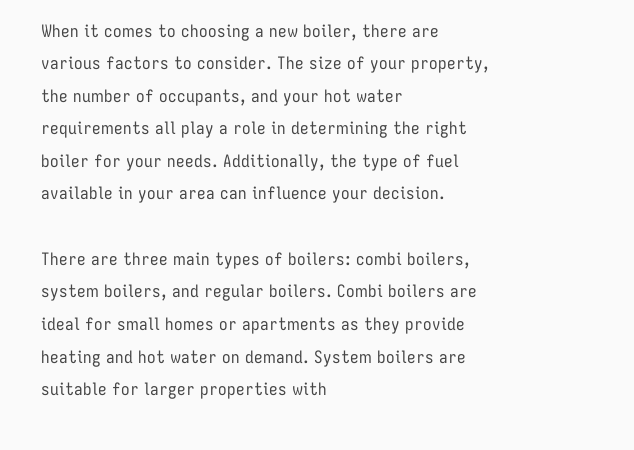When it comes to choosing a new boiler, there are various factors to consider. The size of your property, the number of occupants, and your hot water requirements all play a role in determining the right boiler for your needs. Additionally, the type of fuel available in your area can influence your decision.

There are three main types of boilers: combi boilers, system boilers, and regular boilers. Combi boilers are ideal for small homes or apartments as they provide heating and hot water on demand. System boilers are suitable for larger properties with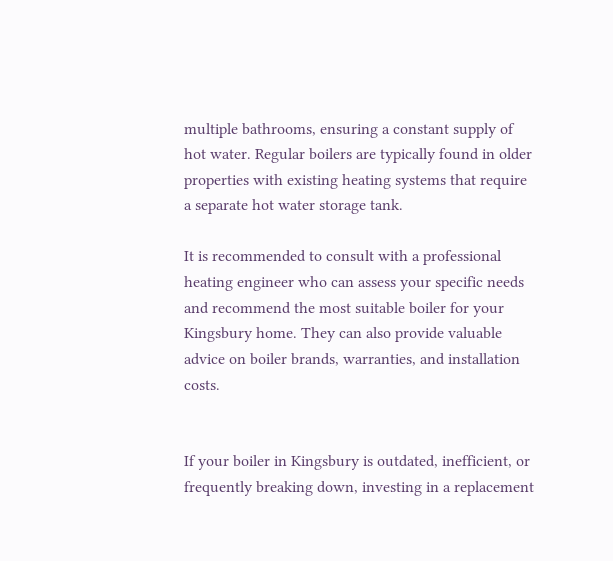multiple bathrooms, ensuring a constant supply of hot water. Regular boilers are typically found in older properties with existing heating systems that require a separate hot water storage tank.

It is recommended to consult with a professional heating engineer who can assess your specific needs and recommend the most suitable boiler for your Kingsbury home. They can also provide valuable advice on boiler brands, warranties, and installation costs.


If your boiler in Kingsbury is outdated, inefficient, or frequently breaking down, investing in a replacement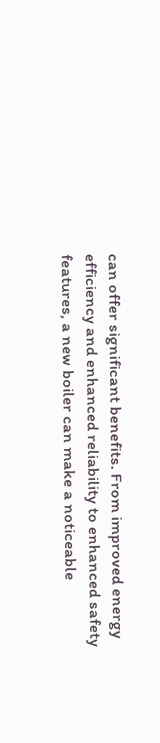can offer significant benefits. From improved energy efficiency and enhanced reliability to enhanced safety features, a new boiler can make a noticeable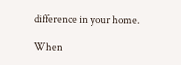difference in your home.

When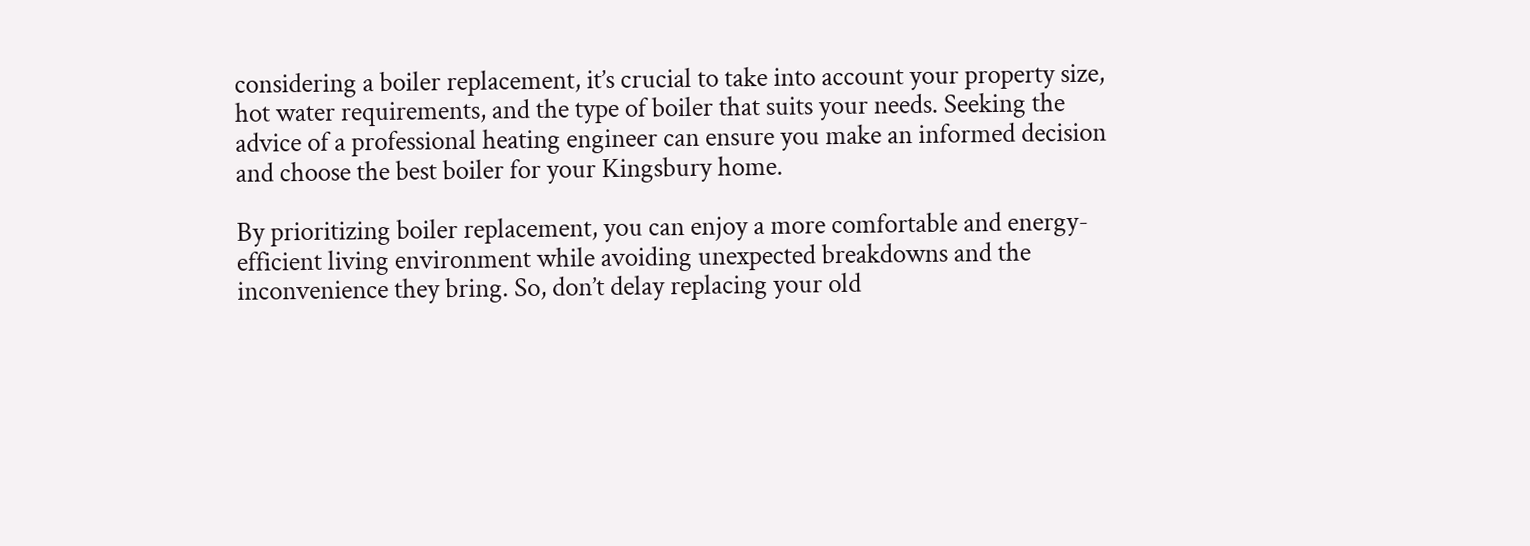considering a boiler replacement, it’s crucial to take into account your property size, hot water requirements, and the type of boiler that suits your needs. Seeking the advice of a professional heating engineer can ensure you make an informed decision and choose the best boiler for your Kingsbury home.

By prioritizing boiler replacement, you can enjoy a more comfortable and energy-efficient living environment while avoiding unexpected breakdowns and the inconvenience they bring. So, don’t delay replacing your old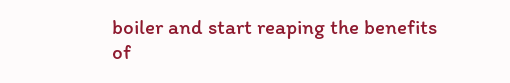boiler and start reaping the benefits of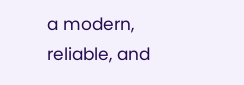a modern, reliable, and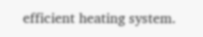efficient heating system.